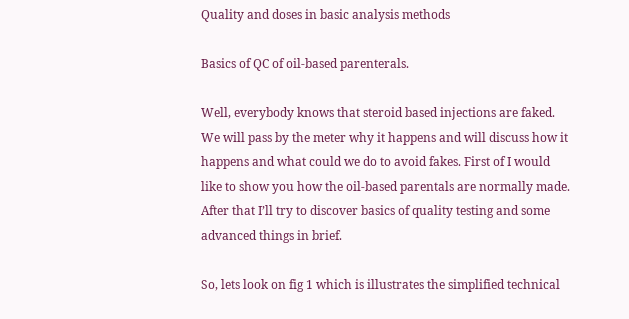Quality and doses in basic analysis methods

Basics of QC of oil-based parenterals.

Well, everybody knows that steroid based injections are faked. We will pass by the meter why it happens and will discuss how it happens and what could we do to avoid fakes. First of I would like to show you how the oil-based parentals are normally made. After that I’ll try to discover basics of quality testing and some advanced things in brief.

So, lets look on fig 1 which is illustrates the simplified technical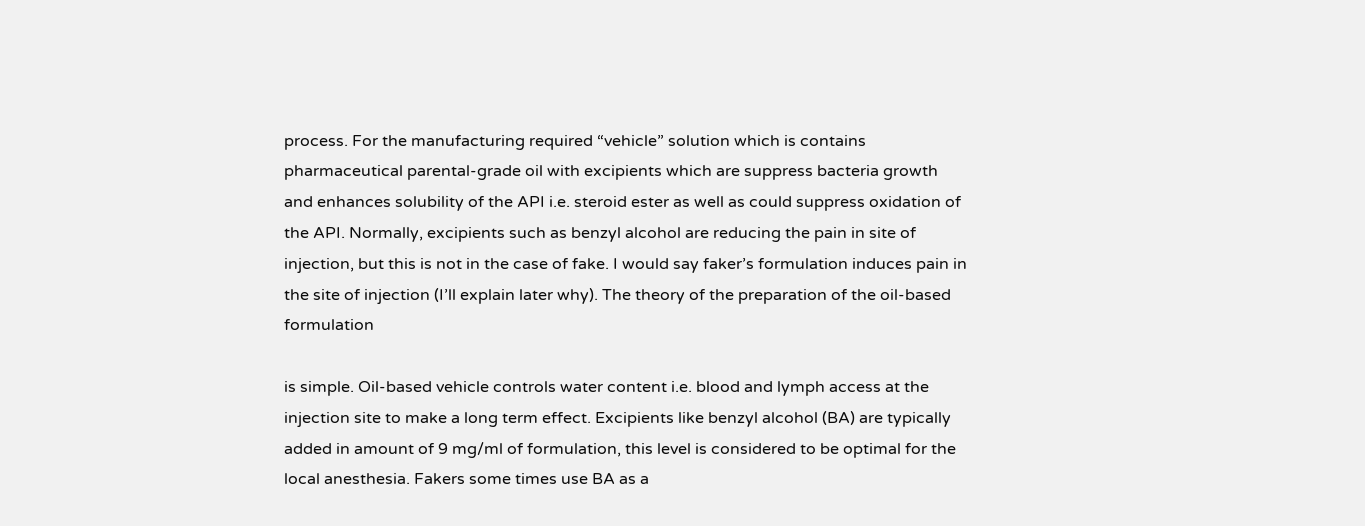process. For the manufacturing required “vehicle” solution which is contains pharmaceutical parental-grade oil with excipients which are suppress bacteria growth and enhances solubility of the API i.e. steroid ester as well as could suppress oxidation of the API. Normally, excipients such as benzyl alcohol are reducing the pain in site of injection, but this is not in the case of fake. I would say faker’s formulation induces pain in the site of injection (I’ll explain later why). The theory of the preparation of the oil-based formulation

is simple. Oil-based vehicle controls water content i.e. blood and lymph access at the injection site to make a long term effect. Excipients like benzyl alcohol (BA) are typically added in amount of 9 mg/ml of formulation, this level is considered to be optimal for the local anesthesia. Fakers some times use BA as a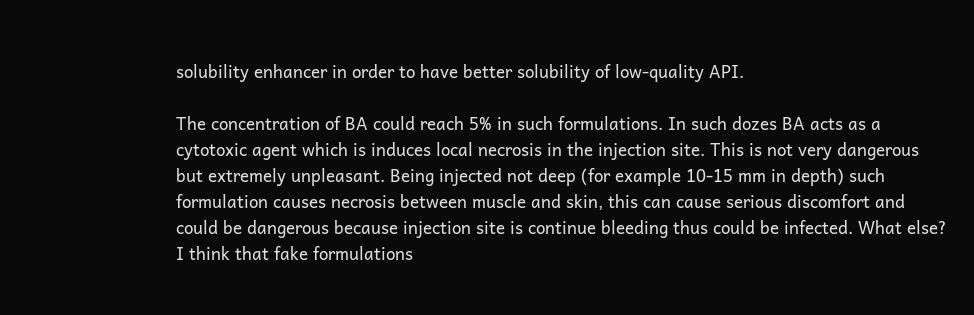solubility enhancer in order to have better solubility of low-quality API.

The concentration of BA could reach 5% in such formulations. In such dozes BA acts as a cytotoxic agent which is induces local necrosis in the injection site. This is not very dangerous but extremely unpleasant. Being injected not deep (for example 10-15 mm in depth) such formulation causes necrosis between muscle and skin, this can cause serious discomfort and could be dangerous because injection site is continue bleeding thus could be infected. What else? I think that fake formulations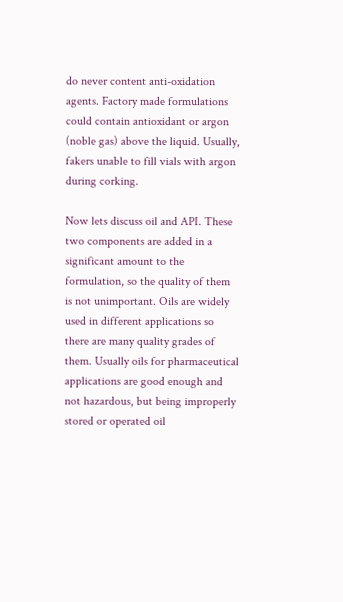do never content anti-oxidation agents. Factory made formulations could contain antioxidant or argon (noble gas) above the liquid. Usually, fakers unable to fill vials with argon during corking.

Now lets discuss oil and API. These two components are added in a significant amount to the formulation, so the quality of them is not unimportant. Oils are widely used in different applications so there are many quality grades of them. Usually oils for pharmaceutical applications are good enough and not hazardous, but being improperly stored or operated oil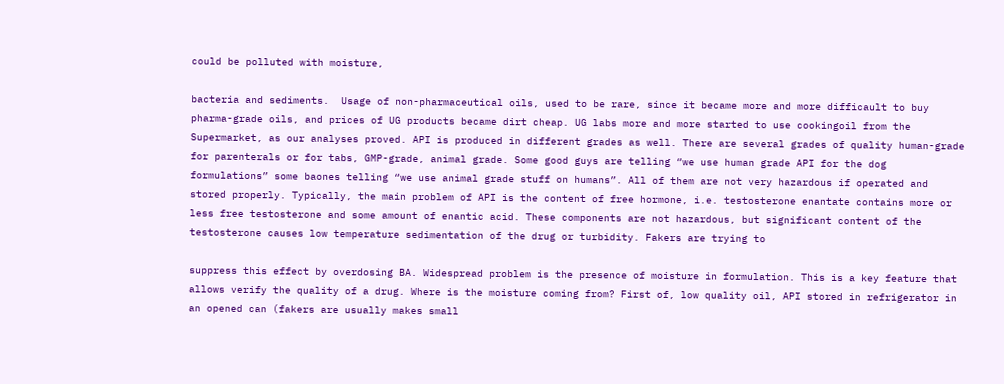could be polluted with moisture,

bacteria and sediments.  Usage of non-pharmaceutical oils, used to be rare, since it became more and more difficault to buy pharma-grade oils, and prices of UG products became dirt cheap. UG labs more and more started to use cookingoil from the Supermarket, as our analyses proved. API is produced in different grades as well. There are several grades of quality human-grade for parenterals or for tabs, GMP-grade, animal grade. Some good guys are telling “we use human grade API for the dog formulations” some baones telling “we use animal grade stuff on humans”. All of them are not very hazardous if operated and stored properly. Typically, the main problem of API is the content of free hormone, i.e. testosterone enantate contains more or less free testosterone and some amount of enantic acid. These components are not hazardous, but significant content of the testosterone causes low temperature sedimentation of the drug or turbidity. Fakers are trying to

suppress this effect by overdosing BA. Widespread problem is the presence of moisture in formulation. This is a key feature that allows verify the quality of a drug. Where is the moisture coming from? First of, low quality oil, API stored in refrigerator in an opened can (fakers are usually makes small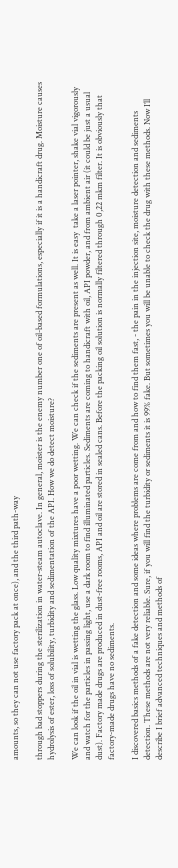amounts, so they can not use factory pack at once), and the third path-way

through bad stoppers during the sterilization in water-steam autoclave. In general, moister is the enemy number one of oil-based formulations, especially if it is a handicraft drug. Moisture causes hydrolysis of ester, loss of solubility, turbidity and sedimentation of the API. How we do detect moisture?

We can look if the oil in vial is wetting the glass. Low quality mixtures have a poor wetting. We can check if the sediments are present as well. It is easy  take a laser pointer, shake vial vigorously and watch for the particles in passing light, use a dark room to find illuminated particles. Sediments are coming to handicraft with oil, API powder, and from ambient air (it could be just a usual dust). Factory made drugs are produced in dust-free rooms, API and oil are stored in sealed cans. Before the packing oil solution is normally filtered through 0,22 mkm filter. It is obviously that factory-made drugs have no sediments.

I discovered basics methods of a fake detection and some ideas where problems are come from and how to find them fast, - the pain in the injection site, moisture detection and sediments detection. These methods are not very reliable. Sure, if you will find the turbidity or sediments it is 99% fake. But sometimes you will be unable to check the drug with these methods. Now I’ll describe I brief advanced techniques and methods of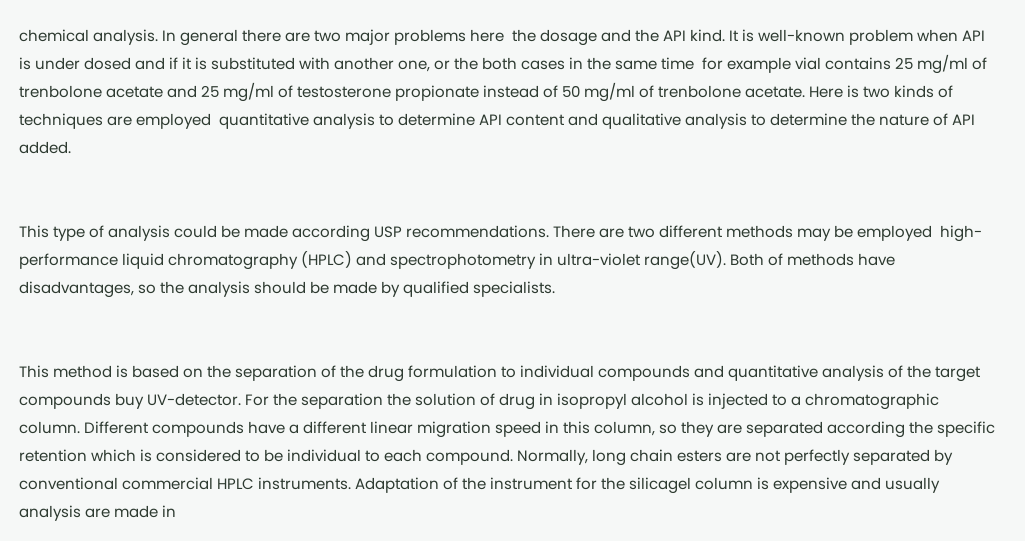chemical analysis. In general there are two major problems here  the dosage and the API kind. It is well-known problem when API is under dosed and if it is substituted with another one, or the both cases in the same time  for example vial contains 25 mg/ml of trenbolone acetate and 25 mg/ml of testosterone propionate instead of 50 mg/ml of trenbolone acetate. Here is two kinds of techniques are employed  quantitative analysis to determine API content and qualitative analysis to determine the nature of API added.


This type of analysis could be made according USP recommendations. There are two different methods may be employed  high-performance liquid chromatography (HPLC) and spectrophotometry in ultra-violet range(UV). Both of methods have disadvantages, so the analysis should be made by qualified specialists.


This method is based on the separation of the drug formulation to individual compounds and quantitative analysis of the target compounds buy UV-detector. For the separation the solution of drug in isopropyl alcohol is injected to a chromatographic column. Different compounds have a different linear migration speed in this column, so they are separated according the specific retention which is considered to be individual to each compound. Normally, long chain esters are not perfectly separated by conventional commercial HPLC instruments. Adaptation of the instrument for the silicagel column is expensive and usually analysis are made in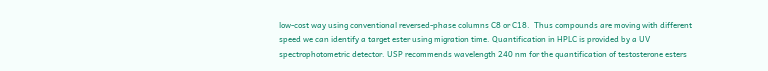low-cost way using conventional reversed-phase columns C8 or C18.  Thus compounds are moving with different speed we can identify a target ester using migration time. Quantification in HPLC is provided by a UV spectrophotometric detector. USP recommends wavelength 240 nm for the quantification of testosterone esters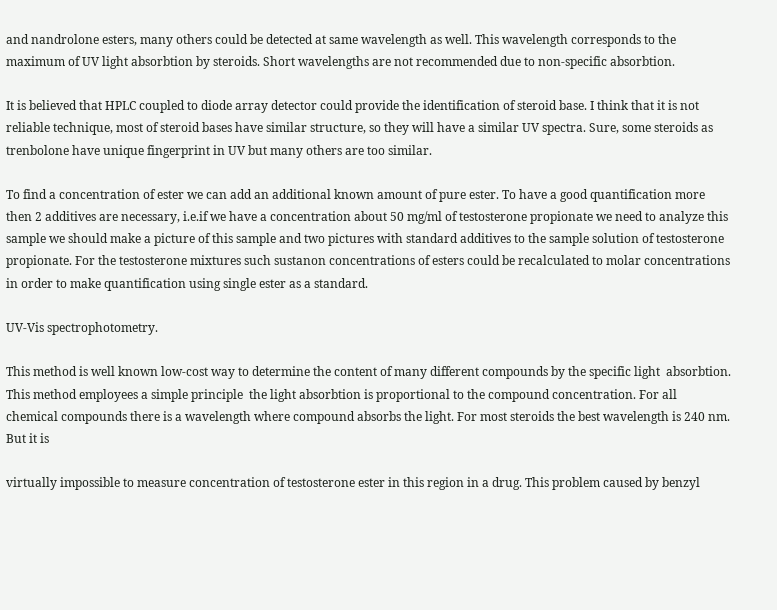and nandrolone esters, many others could be detected at same wavelength as well. This wavelength corresponds to the maximum of UV light absorbtion by steroids. Short wavelengths are not recommended due to non-specific absorbtion.

It is believed that HPLC coupled to diode array detector could provide the identification of steroid base. I think that it is not reliable technique, most of steroid bases have similar structure, so they will have a similar UV spectra. Sure, some steroids as trenbolone have unique fingerprint in UV but many others are too similar.

To find a concentration of ester we can add an additional known amount of pure ester. To have a good quantification more then 2 additives are necessary, i.e.if we have a concentration about 50 mg/ml of testosterone propionate we need to analyze this sample we should make a picture of this sample and two pictures with standard additives to the sample solution of testosterone propionate. For the testosterone mixtures such sustanon concentrations of esters could be recalculated to molar concentrations in order to make quantification using single ester as a standard.

UV-Vis spectrophotometry.

This method is well known low-cost way to determine the content of many different compounds by the specific light  absorbtion. This method employees a simple principle  the light absorbtion is proportional to the compound concentration. For all chemical compounds there is a wavelength where compound absorbs the light. For most steroids the best wavelength is 240 nm. But it is

virtually impossible to measure concentration of testosterone ester in this region in a drug. This problem caused by benzyl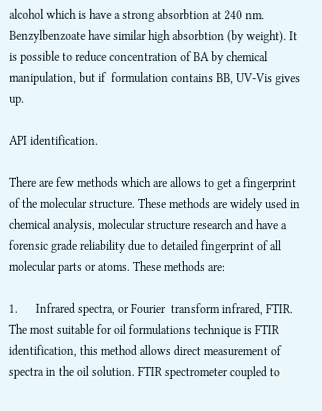alcohol which is have a strong absorbtion at 240 nm. Benzylbenzoate have similar high absorbtion (by weight). It is possible to reduce concentration of BA by chemical manipulation, but if  formulation contains BB, UV-Vis gives up.

API identification.

There are few methods which are allows to get a fingerprint of the molecular structure. These methods are widely used in chemical analysis, molecular structure research and have a forensic grade reliability due to detailed fingerprint of all molecular parts or atoms. These methods are:

1.      Infrared spectra, or Fourier  transform infrared, FTIR. The most suitable for oil formulations technique is FTIR identification, this method allows direct measurement of spectra in the oil solution. FTIR spectrometer coupled to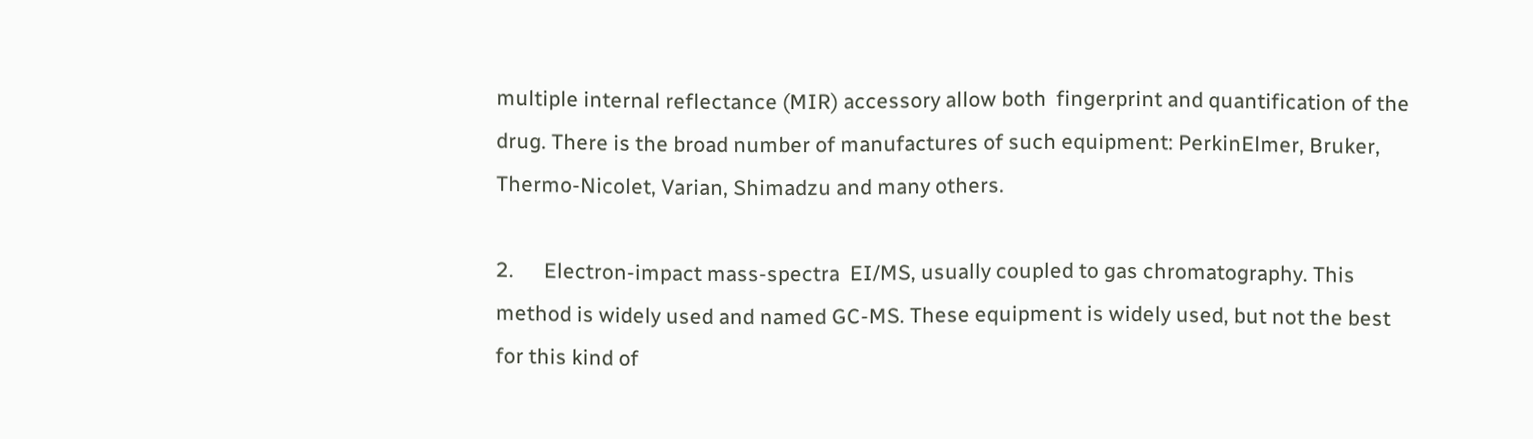multiple internal reflectance (MIR) accessory allow both  fingerprint and quantification of the drug. There is the broad number of manufactures of such equipment: PerkinElmer, Bruker, Thermo-Nicolet, Varian, Shimadzu and many others.

2.      Electron-impact mass-spectra  EI/MS, usually coupled to gas chromatography. This method is widely used and named GC-MS. These equipment is widely used, but not the best for this kind of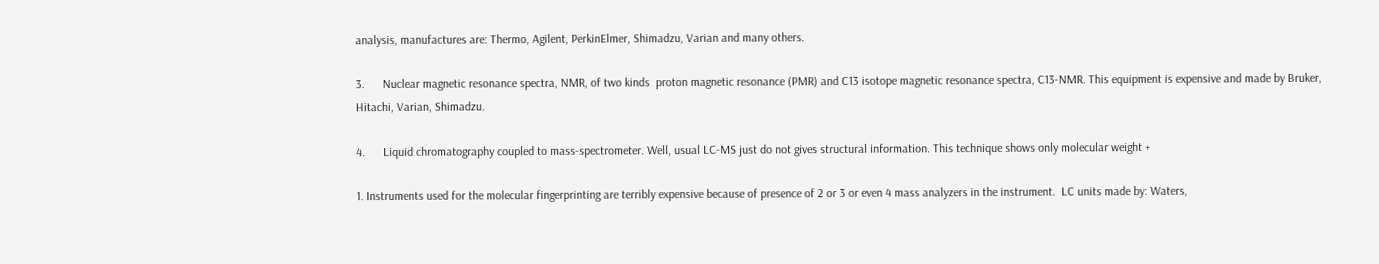analysis, manufactures are: Thermo, Agilent, PerkinElmer, Shimadzu, Varian and many others.

3.      Nuclear magnetic resonance spectra, NMR, of two kinds  proton magnetic resonance (PMR) and C13 isotope magnetic resonance spectra, C13-NMR. This equipment is expensive and made by Bruker,  Hitachi, Varian, Shimadzu.

4.      Liquid chromatography coupled to mass-spectrometer. Well, usual LC-MS just do not gives structural information. This technique shows only molecular weight +

1. Instruments used for the molecular fingerprinting are terribly expensive because of presence of 2 or 3 or even 4 mass analyzers in the instrument.  LC units made by: Waters,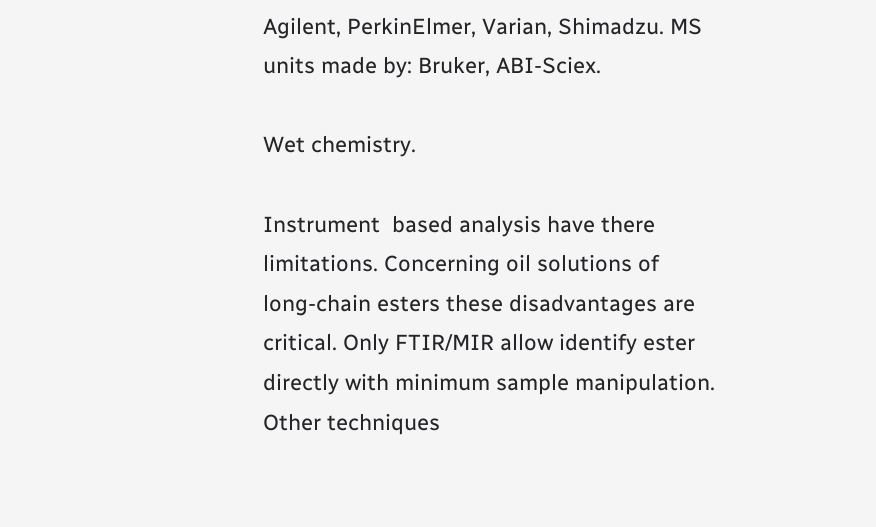Agilent, PerkinElmer, Varian, Shimadzu. MS units made by: Bruker, ABI-Sciex.

Wet chemistry.

Instrument  based analysis have there limitations. Concerning oil solutions of long-chain esters these disadvantages are critical. Only FTIR/MIR allow identify ester directly with minimum sample manipulation. Other techniques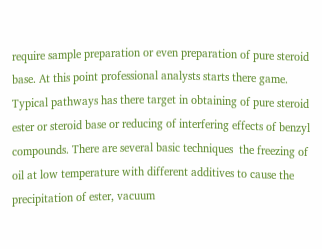require sample preparation or even preparation of pure steroid base. At this point professional analysts starts there game. Typical pathways has there target in obtaining of pure steroid ester or steroid base or reducing of interfering effects of benzyl compounds. There are several basic techniques  the freezing of oil at low temperature with different additives to cause the precipitation of ester, vacuum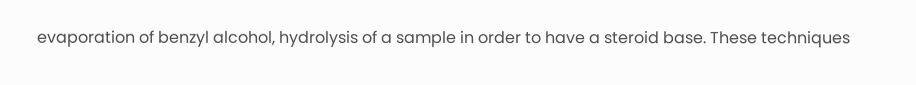evaporation of benzyl alcohol, hydrolysis of a sample in order to have a steroid base. These techniques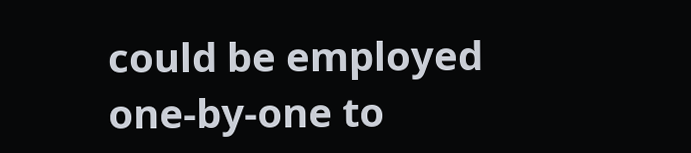could be employed one-by-one to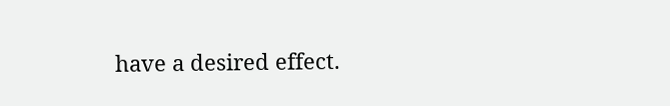have a desired effect.